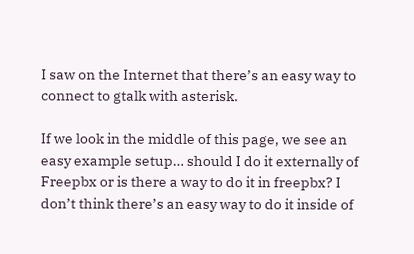I saw on the Internet that there’s an easy way to connect to gtalk with asterisk.

If we look in the middle of this page, we see an easy example setup… should I do it externally of Freepbx or is there a way to do it in freepbx? I don’t think there’s an easy way to do it inside of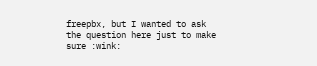freepbx, but I wanted to ask the question here just to make sure :wink: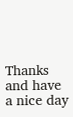Thanks and have a nice day